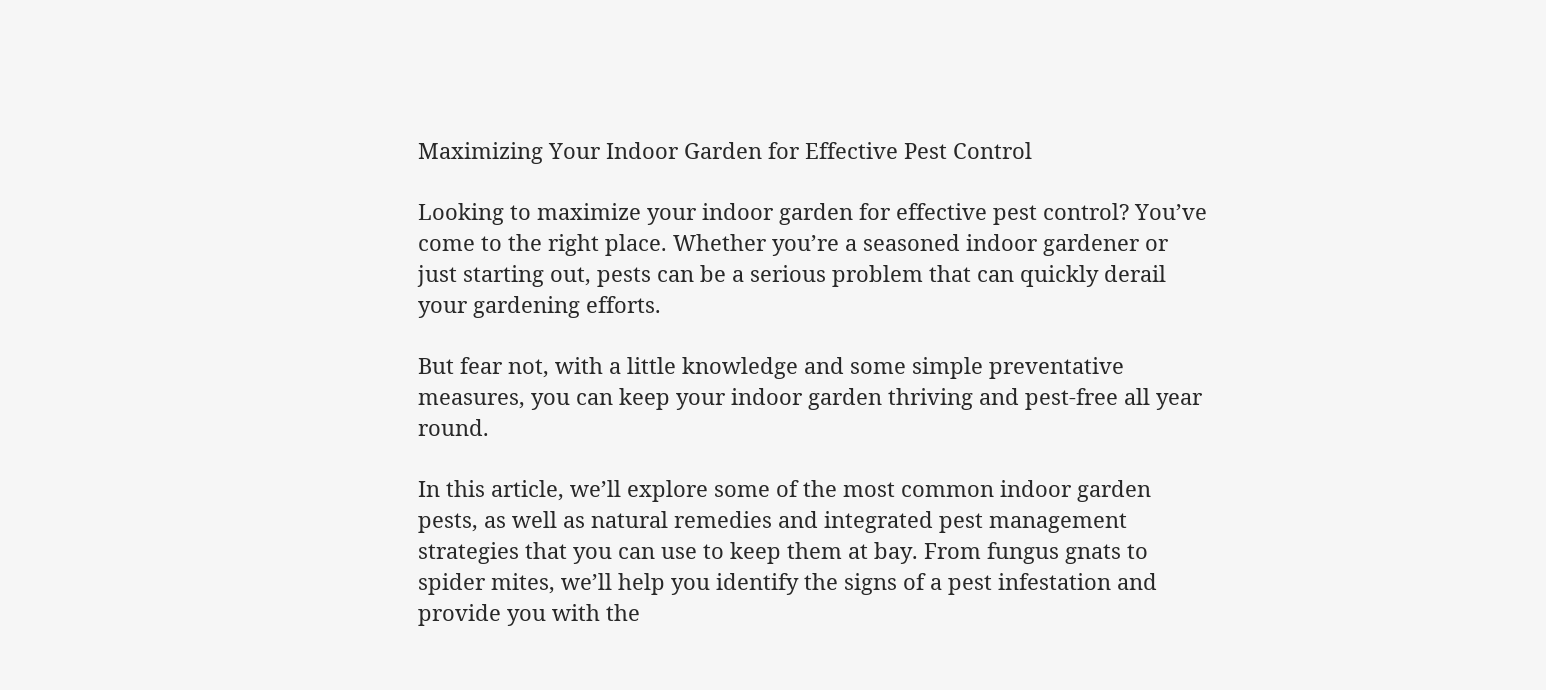Maximizing Your Indoor Garden for Effective Pest Control

Looking to maximize your indoor garden for effective pest control? You’ve come to the right place. Whether you’re a seasoned indoor gardener or just starting out, pests can be a serious problem that can quickly derail your gardening efforts.

But fear not, with a little knowledge and some simple preventative measures, you can keep your indoor garden thriving and pest-free all year round.

In this article, we’ll explore some of the most common indoor garden pests, as well as natural remedies and integrated pest management strategies that you can use to keep them at bay. From fungus gnats to spider mites, we’ll help you identify the signs of a pest infestation and provide you with the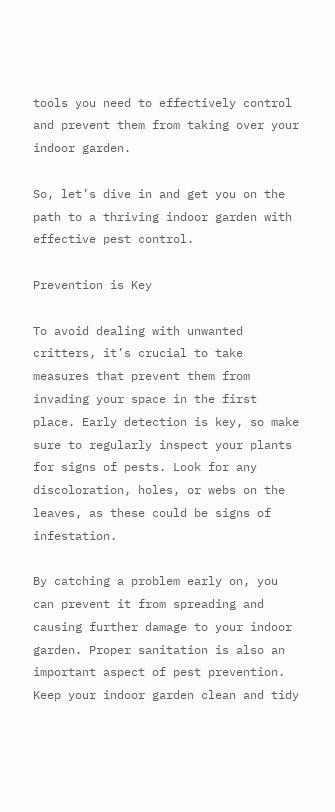tools you need to effectively control and prevent them from taking over your indoor garden.

So, let’s dive in and get you on the path to a thriving indoor garden with effective pest control.

Prevention is Key

To avoid dealing with unwanted critters, it’s crucial to take measures that prevent them from invading your space in the first place. Early detection is key, so make sure to regularly inspect your plants for signs of pests. Look for any discoloration, holes, or webs on the leaves, as these could be signs of infestation.

By catching a problem early on, you can prevent it from spreading and causing further damage to your indoor garden. Proper sanitation is also an important aspect of pest prevention. Keep your indoor garden clean and tidy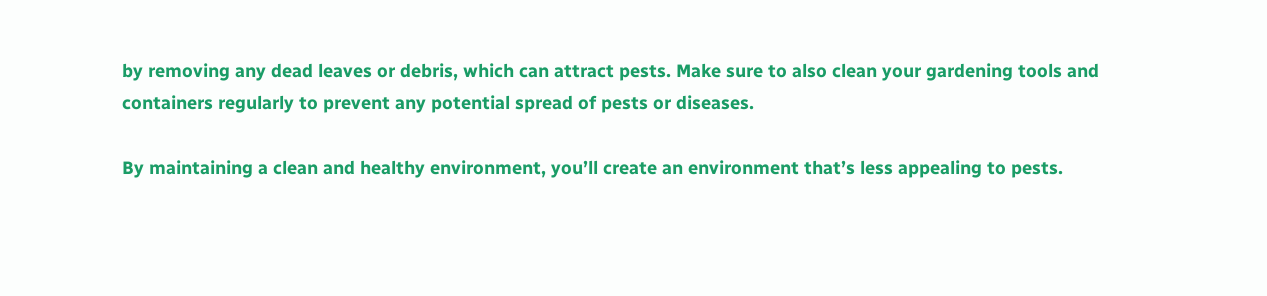by removing any dead leaves or debris, which can attract pests. Make sure to also clean your gardening tools and containers regularly to prevent any potential spread of pests or diseases.

By maintaining a clean and healthy environment, you’ll create an environment that’s less appealing to pests.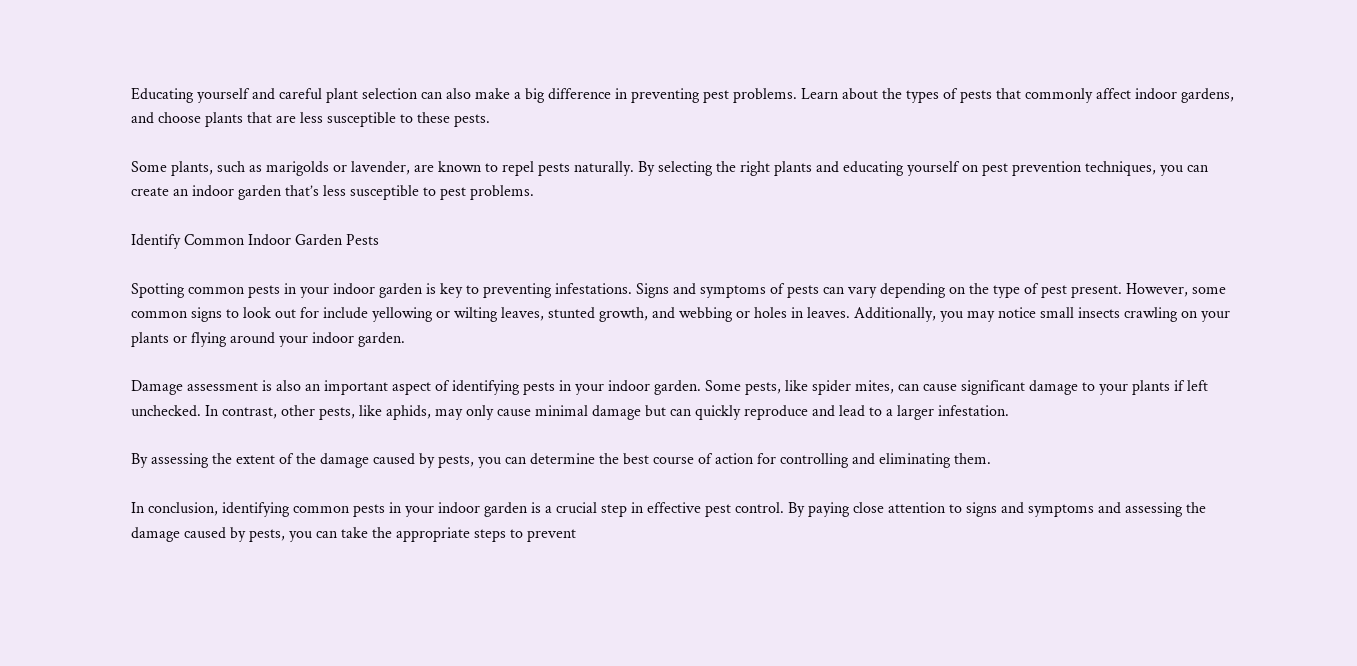Educating yourself and careful plant selection can also make a big difference in preventing pest problems. Learn about the types of pests that commonly affect indoor gardens, and choose plants that are less susceptible to these pests.

Some plants, such as marigolds or lavender, are known to repel pests naturally. By selecting the right plants and educating yourself on pest prevention techniques, you can create an indoor garden that’s less susceptible to pest problems.

Identify Common Indoor Garden Pests

Spotting common pests in your indoor garden is key to preventing infestations. Signs and symptoms of pests can vary depending on the type of pest present. However, some common signs to look out for include yellowing or wilting leaves, stunted growth, and webbing or holes in leaves. Additionally, you may notice small insects crawling on your plants or flying around your indoor garden.

Damage assessment is also an important aspect of identifying pests in your indoor garden. Some pests, like spider mites, can cause significant damage to your plants if left unchecked. In contrast, other pests, like aphids, may only cause minimal damage but can quickly reproduce and lead to a larger infestation.

By assessing the extent of the damage caused by pests, you can determine the best course of action for controlling and eliminating them.

In conclusion, identifying common pests in your indoor garden is a crucial step in effective pest control. By paying close attention to signs and symptoms and assessing the damage caused by pests, you can take the appropriate steps to prevent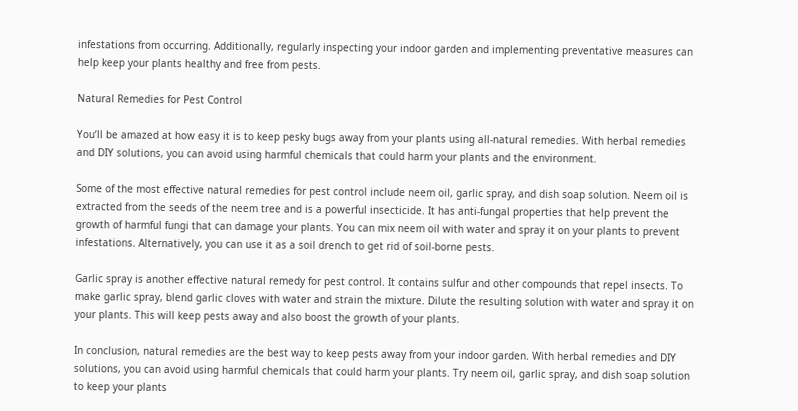infestations from occurring. Additionally, regularly inspecting your indoor garden and implementing preventative measures can help keep your plants healthy and free from pests.

Natural Remedies for Pest Control

You’ll be amazed at how easy it is to keep pesky bugs away from your plants using all-natural remedies. With herbal remedies and DIY solutions, you can avoid using harmful chemicals that could harm your plants and the environment.

Some of the most effective natural remedies for pest control include neem oil, garlic spray, and dish soap solution. Neem oil is extracted from the seeds of the neem tree and is a powerful insecticide. It has anti-fungal properties that help prevent the growth of harmful fungi that can damage your plants. You can mix neem oil with water and spray it on your plants to prevent infestations. Alternatively, you can use it as a soil drench to get rid of soil-borne pests.

Garlic spray is another effective natural remedy for pest control. It contains sulfur and other compounds that repel insects. To make garlic spray, blend garlic cloves with water and strain the mixture. Dilute the resulting solution with water and spray it on your plants. This will keep pests away and also boost the growth of your plants.

In conclusion, natural remedies are the best way to keep pests away from your indoor garden. With herbal remedies and DIY solutions, you can avoid using harmful chemicals that could harm your plants. Try neem oil, garlic spray, and dish soap solution to keep your plants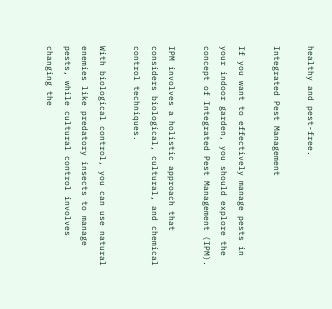healthy and pest-free.

Integrated Pest Management

If you want to effectively manage pests in your indoor garden, you should explore the concept of Integrated Pest Management (IPM).

IPM involves a holistic approach that considers biological, cultural, and chemical control techniques.

With biological control, you can use natural enemies like predatory insects to manage pests, while cultural control involves changing the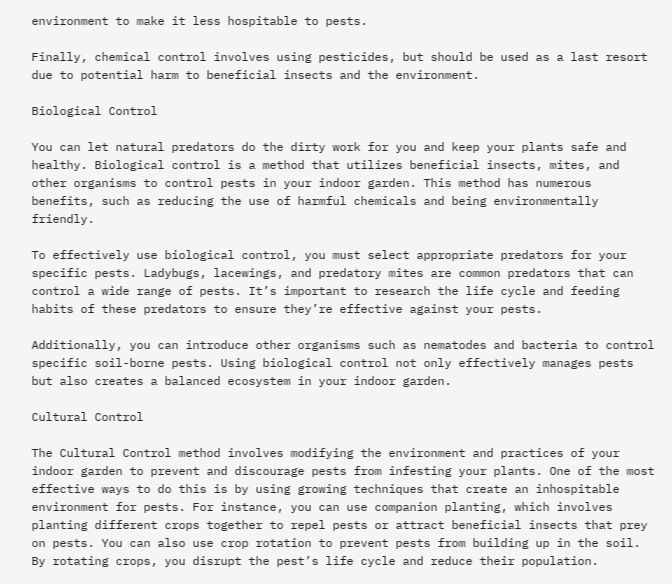environment to make it less hospitable to pests.

Finally, chemical control involves using pesticides, but should be used as a last resort due to potential harm to beneficial insects and the environment.

Biological Control

You can let natural predators do the dirty work for you and keep your plants safe and healthy. Biological control is a method that utilizes beneficial insects, mites, and other organisms to control pests in your indoor garden. This method has numerous benefits, such as reducing the use of harmful chemicals and being environmentally friendly.

To effectively use biological control, you must select appropriate predators for your specific pests. Ladybugs, lacewings, and predatory mites are common predators that can control a wide range of pests. It’s important to research the life cycle and feeding habits of these predators to ensure they’re effective against your pests.

Additionally, you can introduce other organisms such as nematodes and bacteria to control specific soil-borne pests. Using biological control not only effectively manages pests but also creates a balanced ecosystem in your indoor garden.

Cultural Control

The Cultural Control method involves modifying the environment and practices of your indoor garden to prevent and discourage pests from infesting your plants. One of the most effective ways to do this is by using growing techniques that create an inhospitable environment for pests. For instance, you can use companion planting, which involves planting different crops together to repel pests or attract beneficial insects that prey on pests. You can also use crop rotation to prevent pests from building up in the soil. By rotating crops, you disrupt the pest’s life cycle and reduce their population.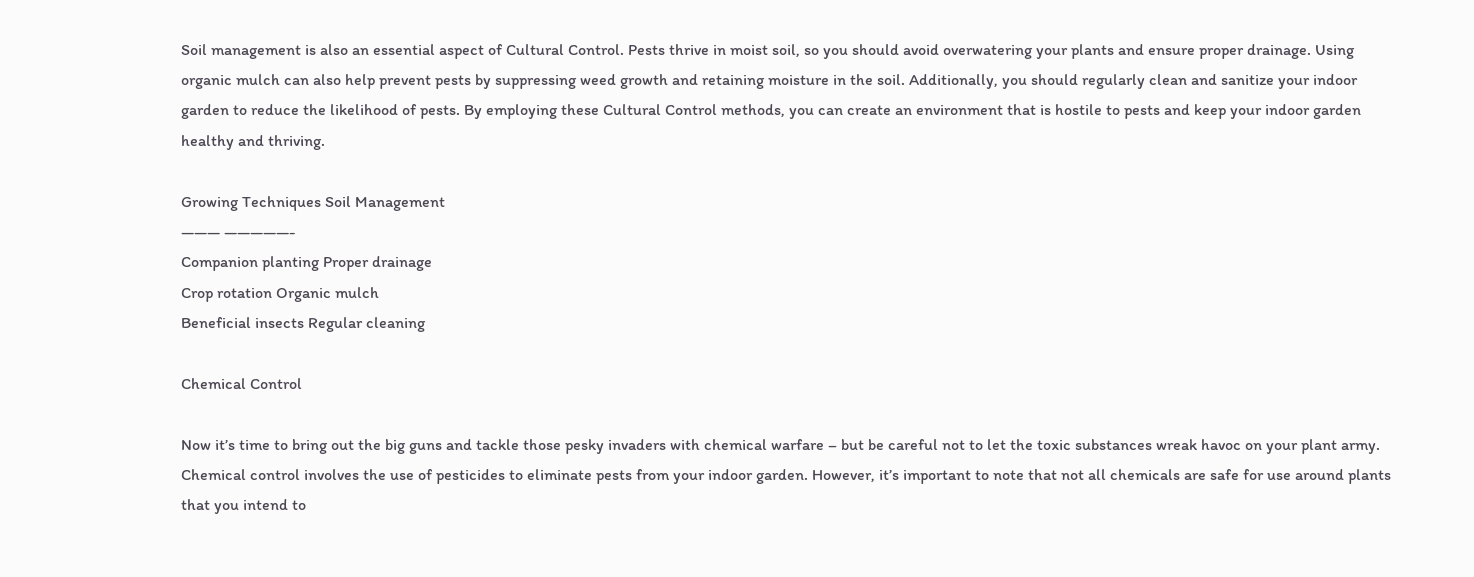Soil management is also an essential aspect of Cultural Control. Pests thrive in moist soil, so you should avoid overwatering your plants and ensure proper drainage. Using organic mulch can also help prevent pests by suppressing weed growth and retaining moisture in the soil. Additionally, you should regularly clean and sanitize your indoor garden to reduce the likelihood of pests. By employing these Cultural Control methods, you can create an environment that is hostile to pests and keep your indoor garden healthy and thriving.

Growing Techniques Soil Management
——— —————-
Companion planting Proper drainage
Crop rotation Organic mulch
Beneficial insects Regular cleaning

Chemical Control

Now it’s time to bring out the big guns and tackle those pesky invaders with chemical warfare – but be careful not to let the toxic substances wreak havoc on your plant army. Chemical control involves the use of pesticides to eliminate pests from your indoor garden. However, it’s important to note that not all chemicals are safe for use around plants that you intend to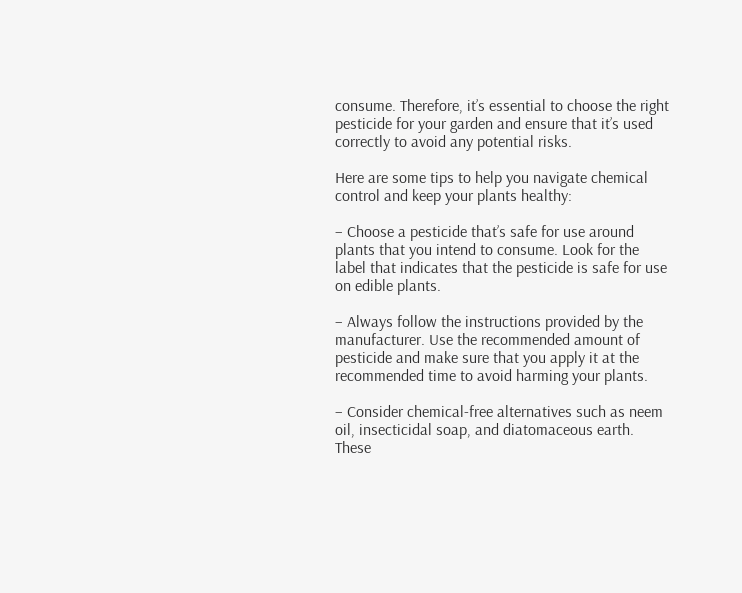consume. Therefore, it’s essential to choose the right pesticide for your garden and ensure that it’s used correctly to avoid any potential risks.

Here are some tips to help you navigate chemical control and keep your plants healthy:

– Choose a pesticide that’s safe for use around plants that you intend to consume. Look for the label that indicates that the pesticide is safe for use on edible plants.

– Always follow the instructions provided by the manufacturer. Use the recommended amount of pesticide and make sure that you apply it at the recommended time to avoid harming your plants.

– Consider chemical-free alternatives such as neem oil, insecticidal soap, and diatomaceous earth. These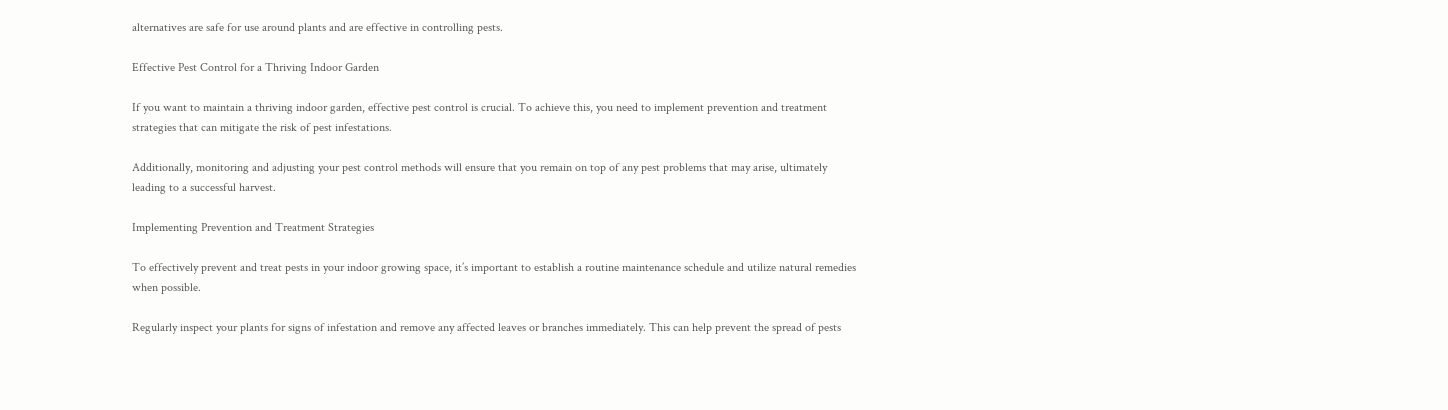alternatives are safe for use around plants and are effective in controlling pests.

Effective Pest Control for a Thriving Indoor Garden

If you want to maintain a thriving indoor garden, effective pest control is crucial. To achieve this, you need to implement prevention and treatment strategies that can mitigate the risk of pest infestations.

Additionally, monitoring and adjusting your pest control methods will ensure that you remain on top of any pest problems that may arise, ultimately leading to a successful harvest.

Implementing Prevention and Treatment Strategies

To effectively prevent and treat pests in your indoor growing space, it’s important to establish a routine maintenance schedule and utilize natural remedies when possible.

Regularly inspect your plants for signs of infestation and remove any affected leaves or branches immediately. This can help prevent the spread of pests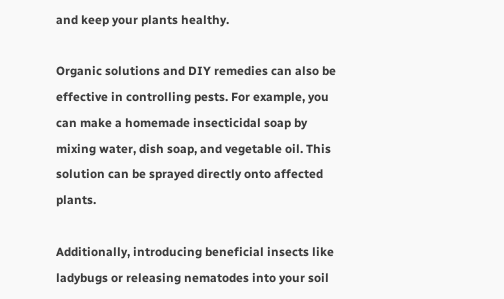and keep your plants healthy.

Organic solutions and DIY remedies can also be effective in controlling pests. For example, you can make a homemade insecticidal soap by mixing water, dish soap, and vegetable oil. This solution can be sprayed directly onto affected plants.

Additionally, introducing beneficial insects like ladybugs or releasing nematodes into your soil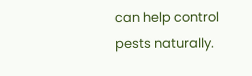can help control pests naturally.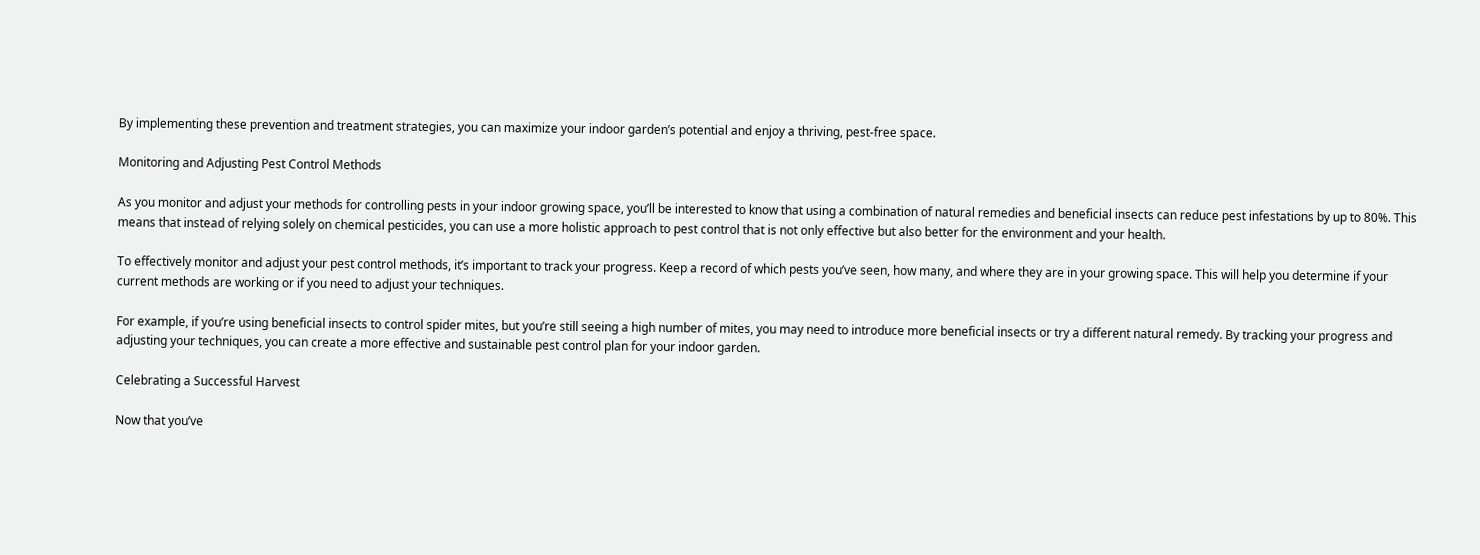By implementing these prevention and treatment strategies, you can maximize your indoor garden’s potential and enjoy a thriving, pest-free space.

Monitoring and Adjusting Pest Control Methods

As you monitor and adjust your methods for controlling pests in your indoor growing space, you’ll be interested to know that using a combination of natural remedies and beneficial insects can reduce pest infestations by up to 80%. This means that instead of relying solely on chemical pesticides, you can use a more holistic approach to pest control that is not only effective but also better for the environment and your health.

To effectively monitor and adjust your pest control methods, it’s important to track your progress. Keep a record of which pests you’ve seen, how many, and where they are in your growing space. This will help you determine if your current methods are working or if you need to adjust your techniques.

For example, if you’re using beneficial insects to control spider mites, but you’re still seeing a high number of mites, you may need to introduce more beneficial insects or try a different natural remedy. By tracking your progress and adjusting your techniques, you can create a more effective and sustainable pest control plan for your indoor garden.

Celebrating a Successful Harvest

Now that you’ve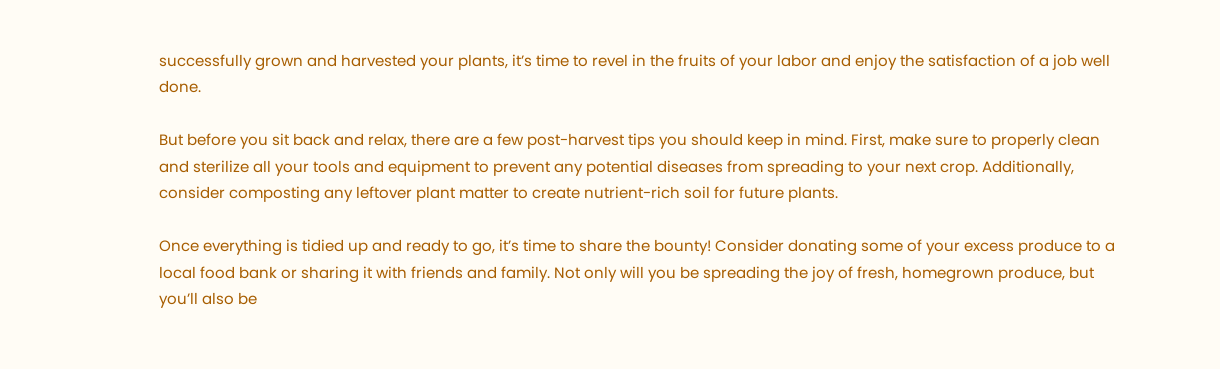successfully grown and harvested your plants, it’s time to revel in the fruits of your labor and enjoy the satisfaction of a job well done.

But before you sit back and relax, there are a few post-harvest tips you should keep in mind. First, make sure to properly clean and sterilize all your tools and equipment to prevent any potential diseases from spreading to your next crop. Additionally, consider composting any leftover plant matter to create nutrient-rich soil for future plants.

Once everything is tidied up and ready to go, it’s time to share the bounty! Consider donating some of your excess produce to a local food bank or sharing it with friends and family. Not only will you be spreading the joy of fresh, homegrown produce, but you’ll also be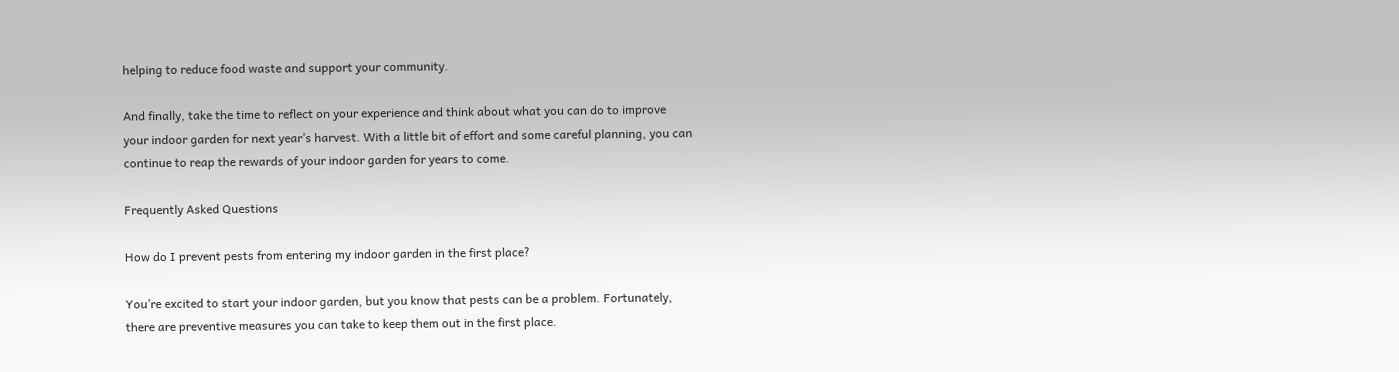helping to reduce food waste and support your community.

And finally, take the time to reflect on your experience and think about what you can do to improve your indoor garden for next year’s harvest. With a little bit of effort and some careful planning, you can continue to reap the rewards of your indoor garden for years to come.

Frequently Asked Questions

How do I prevent pests from entering my indoor garden in the first place?

You’re excited to start your indoor garden, but you know that pests can be a problem. Fortunately, there are preventive measures you can take to keep them out in the first place.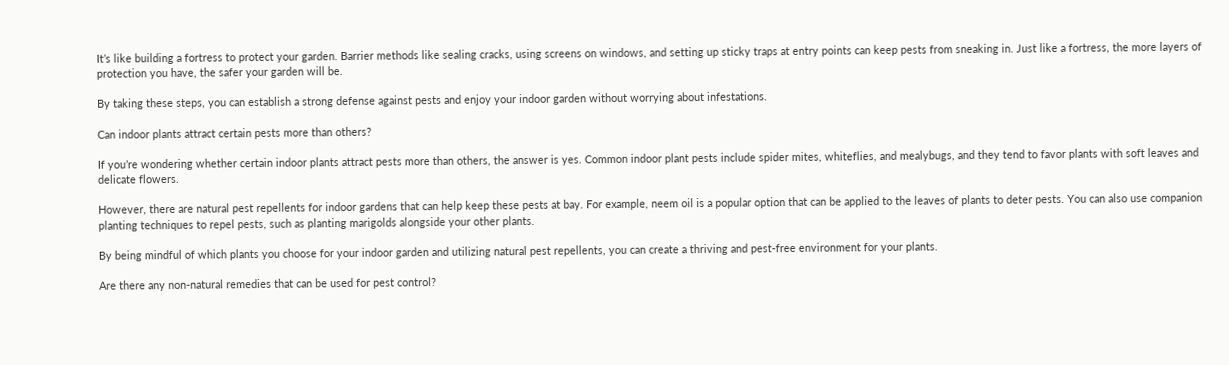It’s like building a fortress to protect your garden. Barrier methods like sealing cracks, using screens on windows, and setting up sticky traps at entry points can keep pests from sneaking in. Just like a fortress, the more layers of protection you have, the safer your garden will be.

By taking these steps, you can establish a strong defense against pests and enjoy your indoor garden without worrying about infestations.

Can indoor plants attract certain pests more than others?

If you’re wondering whether certain indoor plants attract pests more than others, the answer is yes. Common indoor plant pests include spider mites, whiteflies, and mealybugs, and they tend to favor plants with soft leaves and delicate flowers.

However, there are natural pest repellents for indoor gardens that can help keep these pests at bay. For example, neem oil is a popular option that can be applied to the leaves of plants to deter pests. You can also use companion planting techniques to repel pests, such as planting marigolds alongside your other plants.

By being mindful of which plants you choose for your indoor garden and utilizing natural pest repellents, you can create a thriving and pest-free environment for your plants.

Are there any non-natural remedies that can be used for pest control?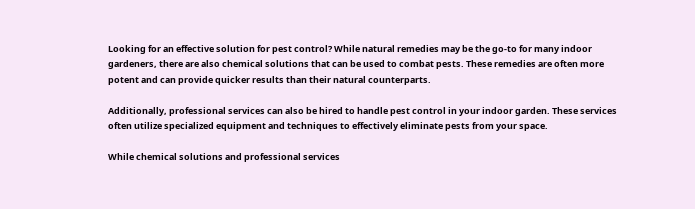Looking for an effective solution for pest control? While natural remedies may be the go-to for many indoor gardeners, there are also chemical solutions that can be used to combat pests. These remedies are often more potent and can provide quicker results than their natural counterparts.

Additionally, professional services can also be hired to handle pest control in your indoor garden. These services often utilize specialized equipment and techniques to effectively eliminate pests from your space.

While chemical solutions and professional services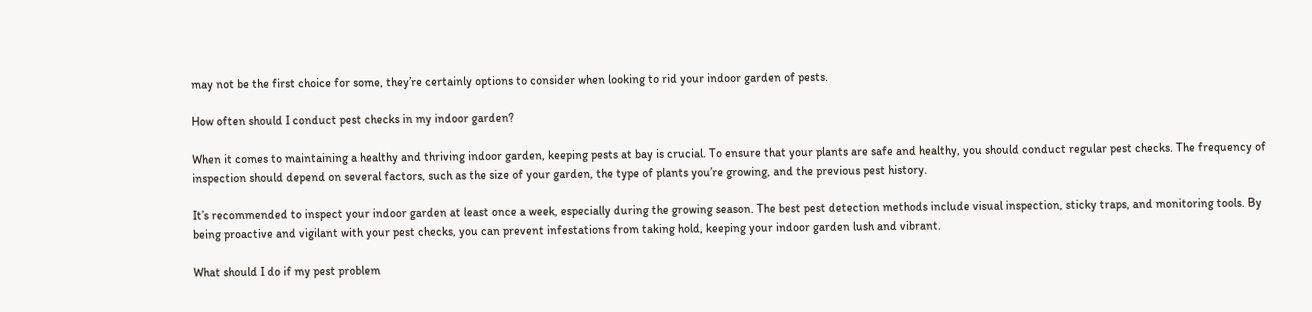may not be the first choice for some, they’re certainly options to consider when looking to rid your indoor garden of pests.

How often should I conduct pest checks in my indoor garden?

When it comes to maintaining a healthy and thriving indoor garden, keeping pests at bay is crucial. To ensure that your plants are safe and healthy, you should conduct regular pest checks. The frequency of inspection should depend on several factors, such as the size of your garden, the type of plants you’re growing, and the previous pest history.

It’s recommended to inspect your indoor garden at least once a week, especially during the growing season. The best pest detection methods include visual inspection, sticky traps, and monitoring tools. By being proactive and vigilant with your pest checks, you can prevent infestations from taking hold, keeping your indoor garden lush and vibrant.

What should I do if my pest problem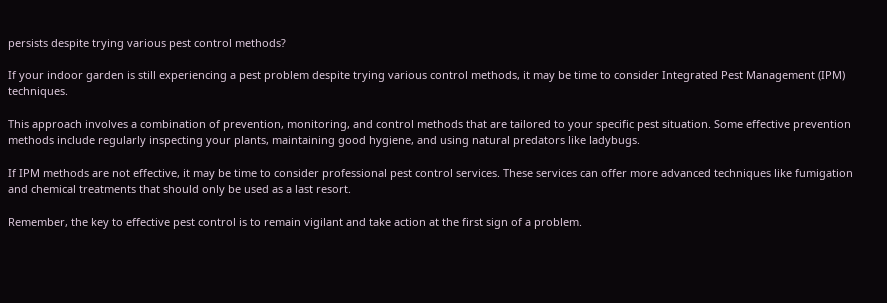persists despite trying various pest control methods?

If your indoor garden is still experiencing a pest problem despite trying various control methods, it may be time to consider Integrated Pest Management (IPM) techniques.

This approach involves a combination of prevention, monitoring, and control methods that are tailored to your specific pest situation. Some effective prevention methods include regularly inspecting your plants, maintaining good hygiene, and using natural predators like ladybugs.

If IPM methods are not effective, it may be time to consider professional pest control services. These services can offer more advanced techniques like fumigation and chemical treatments that should only be used as a last resort.

Remember, the key to effective pest control is to remain vigilant and take action at the first sign of a problem.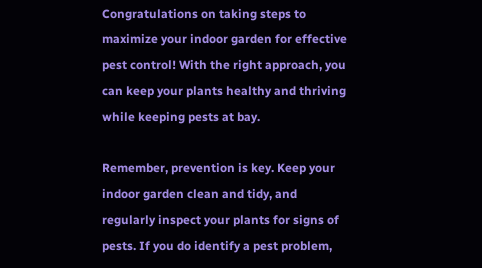Congratulations on taking steps to maximize your indoor garden for effective pest control! With the right approach, you can keep your plants healthy and thriving while keeping pests at bay.

Remember, prevention is key. Keep your indoor garden clean and tidy, and regularly inspect your plants for signs of pests. If you do identify a pest problem,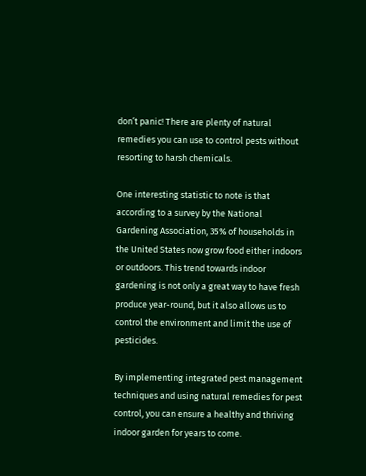don’t panic! There are plenty of natural remedies you can use to control pests without resorting to harsh chemicals.

One interesting statistic to note is that according to a survey by the National Gardening Association, 35% of households in the United States now grow food either indoors or outdoors. This trend towards indoor gardening is not only a great way to have fresh produce year-round, but it also allows us to control the environment and limit the use of pesticides.

By implementing integrated pest management techniques and using natural remedies for pest control, you can ensure a healthy and thriving indoor garden for years to come.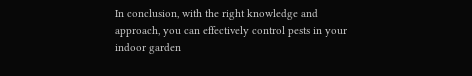In conclusion, with the right knowledge and approach, you can effectively control pests in your indoor garden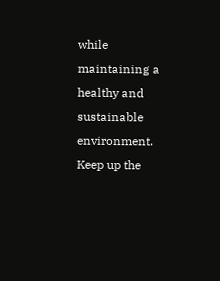while maintaining a healthy and sustainable environment. Keep up the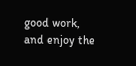good work, and enjoy the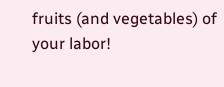fruits (and vegetables) of your labor!